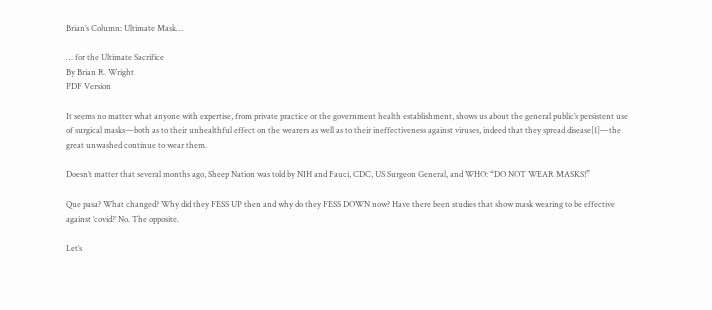Brian’s Column: Ultimate Mask…

… for the Ultimate Sacrifice
By Brian R. Wright
PDF Version

It seems no matter what anyone with expertise, from private practice or the government health establishment, shows us about the general public’s persistent use of surgical masks—both as to their unhealthful effect on the wearers as well as to their ineffectiveness against viruses, indeed that they spread disease[1]—the great unwashed continue to wear them.

Doesn’t matter that several months ago, Sheep Nation was told by NIH and Fauci, CDC, US Surgeon General, and WHO: “DO NOT WEAR MASKS!”

Que pasa? What changed? Why did they FESS UP then and why do they FESS DOWN now? Have there been studies that show mask wearing to be effective against ‘covid?’ No. The opposite.

Let’s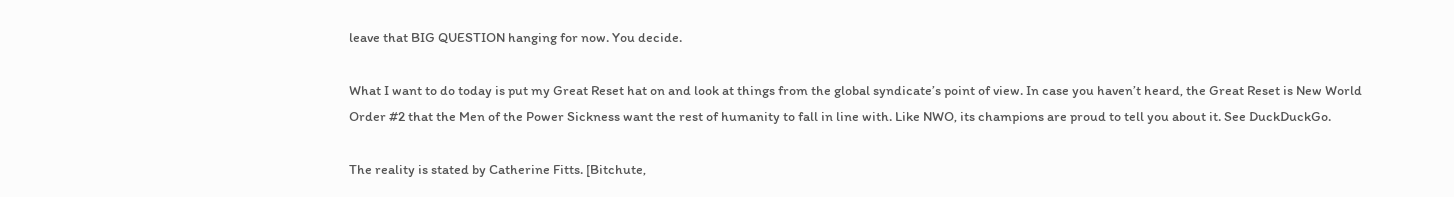leave that BIG QUESTION hanging for now. You decide.

What I want to do today is put my Great Reset hat on and look at things from the global syndicate’s point of view. In case you haven’t heard, the Great Reset is New World Order #2 that the Men of the Power Sickness want the rest of humanity to fall in line with. Like NWO, its champions are proud to tell you about it. See DuckDuckGo.

The reality is stated by Catherine Fitts. [Bitchute,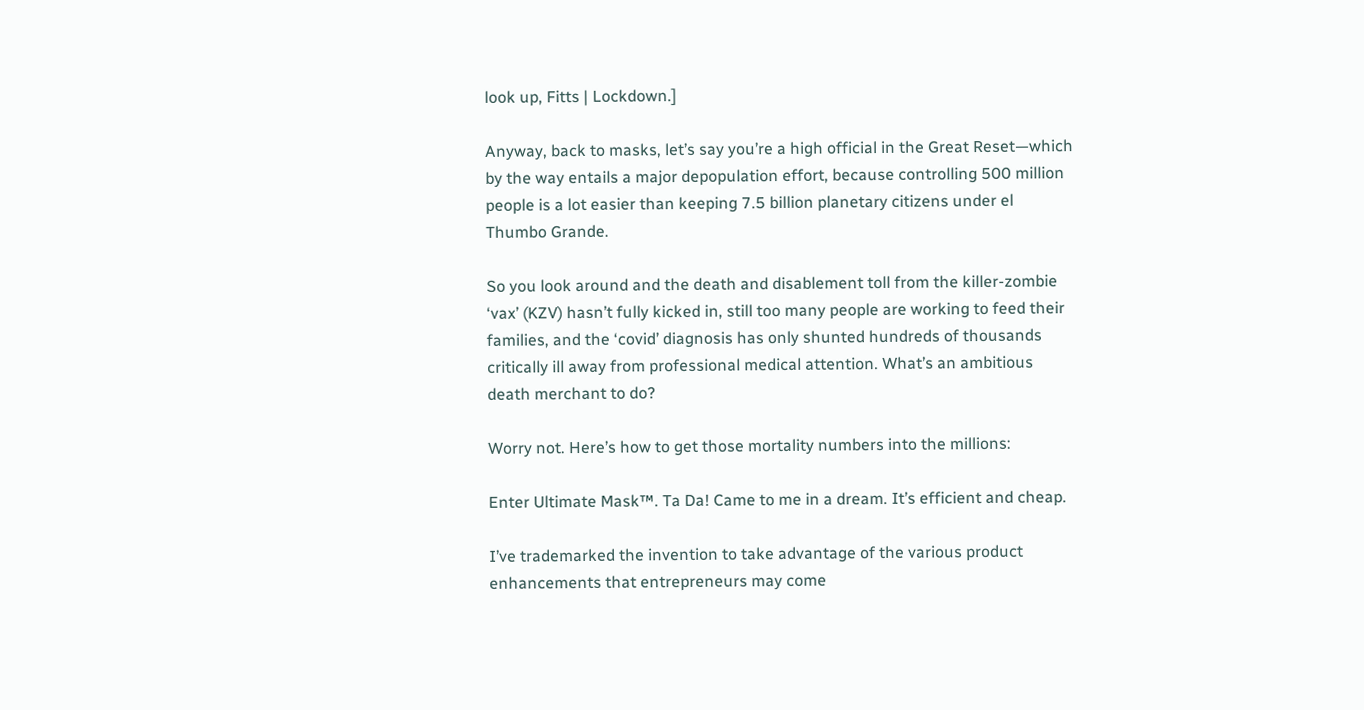look up, Fitts | Lockdown.]

Anyway, back to masks, let’s say you’re a high official in the Great Reset—which by the way entails a major depopulation effort, because controlling 500 million people is a lot easier than keeping 7.5 billion planetary citizens under el Thumbo Grande.

So you look around and the death and disablement toll from the killer-zombie ‘vax’ (KZV) hasn’t fully kicked in, still too many people are working to feed their families, and the ‘covid’ diagnosis has only shunted hundreds of thousands critically ill away from professional medical attention. What’s an ambitious death merchant to do?

Worry not. Here’s how to get those mortality numbers into the millions:

Enter Ultimate Mask™. Ta Da! Came to me in a dream. It’s efficient and cheap.

I’ve trademarked the invention to take advantage of the various product enhancements that entrepreneurs may come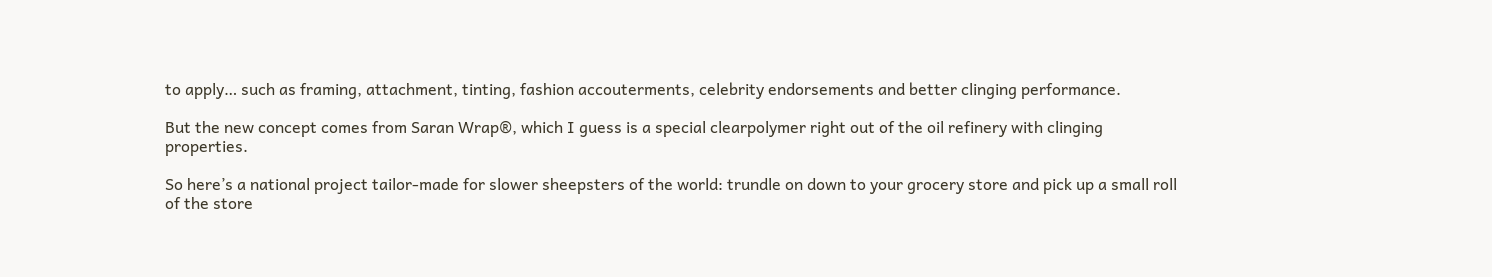to apply… such as framing, attachment, tinting, fashion accouterments, celebrity endorsements and better clinging performance.

But the new concept comes from Saran Wrap®, which I guess is a special clearpolymer right out of the oil refinery with clinging properties.

So here’s a national project tailor-made for slower sheepsters of the world: trundle on down to your grocery store and pick up a small roll of the store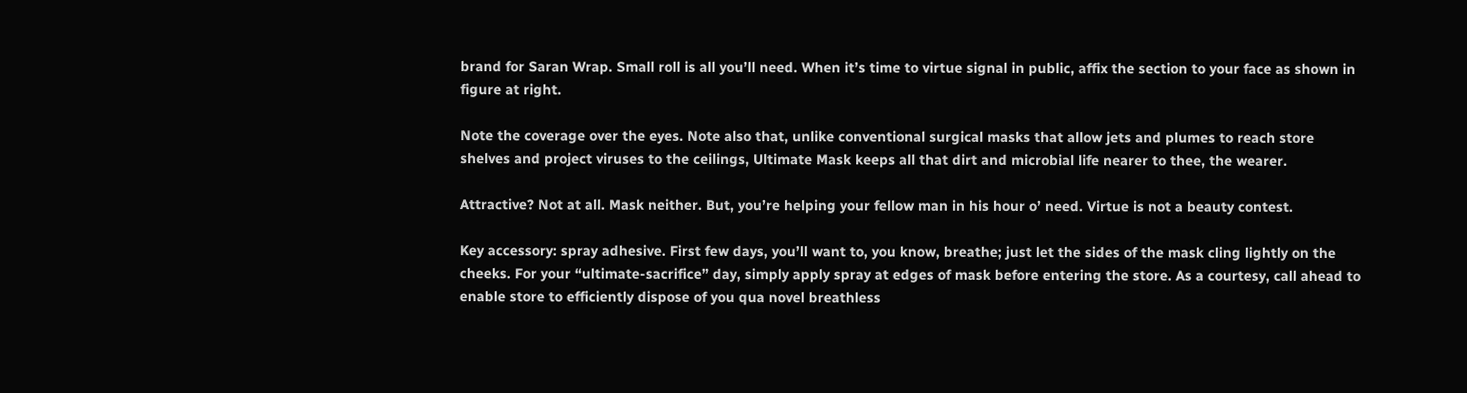brand for Saran Wrap. Small roll is all you’ll need. When it’s time to virtue signal in public, affix the section to your face as shown in figure at right.

Note the coverage over the eyes. Note also that, unlike conventional surgical masks that allow jets and plumes to reach store shelves and project viruses to the ceilings, Ultimate Mask keeps all that dirt and microbial life nearer to thee, the wearer.

Attractive? Not at all. Mask neither. But, you’re helping your fellow man in his hour o’ need. Virtue is not a beauty contest.

Key accessory: spray adhesive. First few days, you’ll want to, you know, breathe; just let the sides of the mask cling lightly on the cheeks. For your “ultimate-sacrifice” day, simply apply spray at edges of mask before entering the store. As a courtesy, call ahead to enable store to efficiently dispose of you qua novel breathless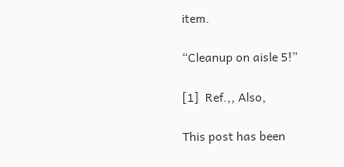item.

“Cleanup on aisle 5!”

[1]  Ref.,, Also,

This post has been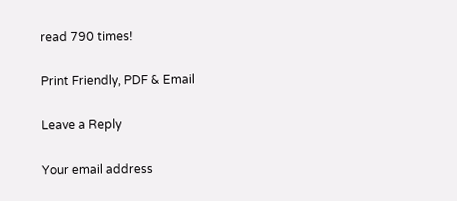read 790 times!

Print Friendly, PDF & Email

Leave a Reply

Your email address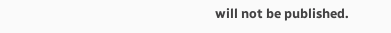will not be published.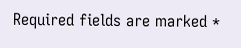Required fields are marked *